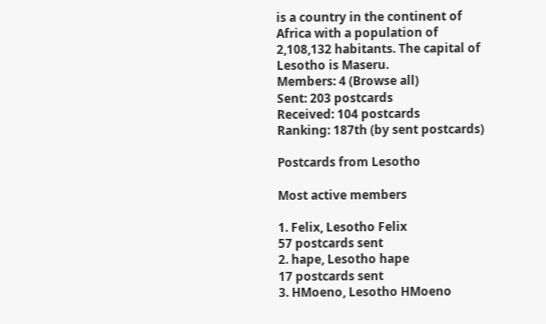is a country in the continent of Africa with a population of 2,108,132 habitants. The capital of Lesotho is Maseru.
Members: 4 (Browse all)
Sent: 203 postcards
Received: 104 postcards
Ranking: 187th (by sent postcards)

Postcards from Lesotho

Most active members

1. Felix, Lesotho Felix
57 postcards sent
2. hape, Lesotho hape
17 postcards sent
3. HMoeno, Lesotho HMoeno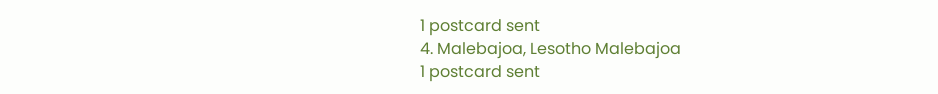1 postcard sent
4. Malebajoa, Lesotho Malebajoa
1 postcard sent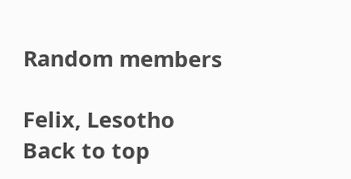Random members

Felix, Lesotho
Back to top